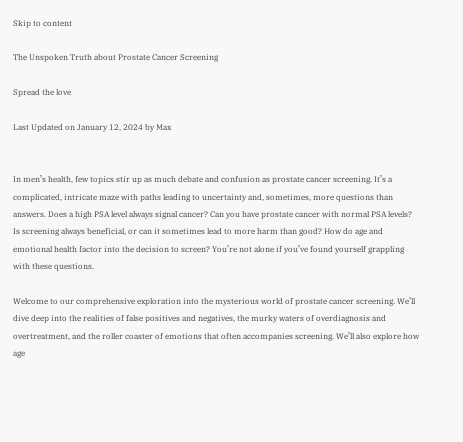Skip to content

The Unspoken Truth about Prostate Cancer Screening

Spread the love

Last Updated on January 12, 2024 by Max


In men’s health, few topics stir up as much debate and confusion as prostate cancer screening. It’s a complicated, intricate maze with paths leading to uncertainty and, sometimes, more questions than answers. Does a high PSA level always signal cancer? Can you have prostate cancer with normal PSA levels? Is screening always beneficial, or can it sometimes lead to more harm than good? How do age and emotional health factor into the decision to screen? You’re not alone if you’ve found yourself grappling with these questions.

Welcome to our comprehensive exploration into the mysterious world of prostate cancer screening. We’ll dive deep into the realities of false positives and negatives, the murky waters of overdiagnosis and overtreatment, and the roller coaster of emotions that often accompanies screening. We’ll also explore how age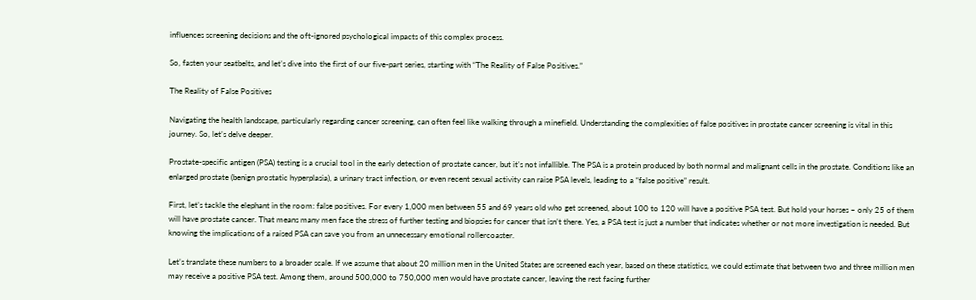influences screening decisions and the oft-ignored psychological impacts of this complex process.

So, fasten your seatbelts, and let’s dive into the first of our five-part series, starting with “The Reality of False Positives.”

The Reality of False Positives

Navigating the health landscape, particularly regarding cancer screening, can often feel like walking through a minefield. Understanding the complexities of false positives in prostate cancer screening is vital in this journey. So, let’s delve deeper.

Prostate-specific antigen (PSA) testing is a crucial tool in the early detection of prostate cancer, but it’s not infallible. The PSA is a protein produced by both normal and malignant cells in the prostate. Conditions like an enlarged prostate (benign prostatic hyperplasia), a urinary tract infection, or even recent sexual activity can raise PSA levels, leading to a “false positive” result.

First, let’s tackle the elephant in the room: false positives. For every 1,000 men between 55 and 69 years old who get screened, about 100 to 120 will have a positive PSA test. But hold your horses – only 25 of them will have prostate cancer. That means many men face the stress of further testing and biopsies for cancer that isn’t there. Yes, a PSA test is just a number that indicates whether or not more investigation is needed. But knowing the implications of a raised PSA can save you from an unnecessary emotional rollercoaster.

Let’s translate these numbers to a broader scale. If we assume that about 20 million men in the United States are screened each year, based on these statistics, we could estimate that between two and three million men may receive a positive PSA test. Among them, around 500,000 to 750,000 men would have prostate cancer, leaving the rest facing further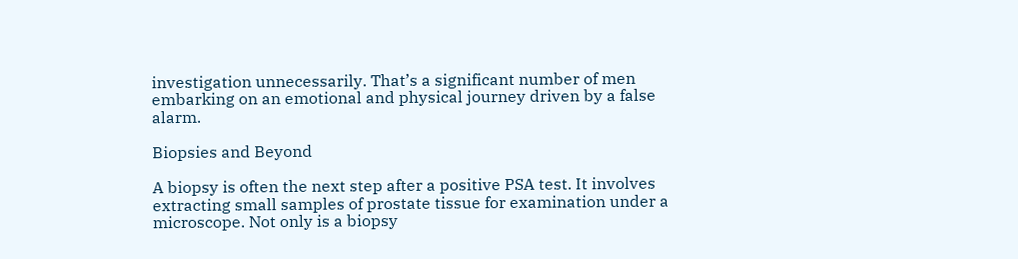investigation unnecessarily. That’s a significant number of men embarking on an emotional and physical journey driven by a false alarm.

Biopsies and Beyond

A biopsy is often the next step after a positive PSA test. It involves extracting small samples of prostate tissue for examination under a microscope. Not only is a biopsy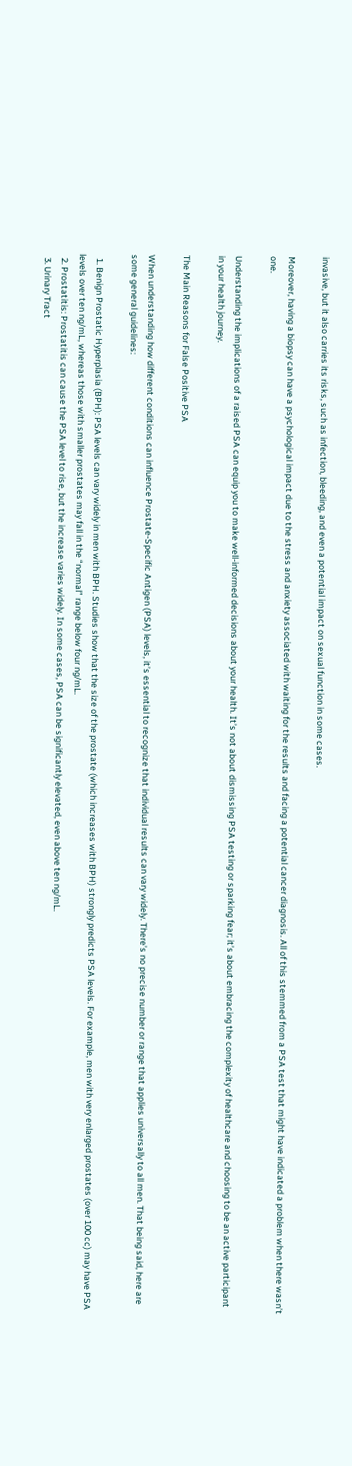invasive, but it also carries its risks, such as infection, bleeding, and even a potential impact on sexual function in some cases.

Moreover, having a biopsy can have a psychological impact due to the stress and anxiety associated with waiting for the results and facing a potential cancer diagnosis. All of this stemmed from a PSA test that might have indicated a problem when there wasn’t one.

Understanding the implications of a raised PSA can equip you to make well-informed decisions about your health. It’s not about dismissing PSA testing or sparking fear; it’s about embracing the complexity of healthcare and choosing to be an active participant in your health journey.

The Main Reasons for False Positive PSA

When understanding how different conditions can influence Prostate-Specific Antigen (PSA) levels, it’s essential to recognize that individual results can vary widely. There’s no precise number or range that applies universally to all men. That being said, here are some general guidelines:

  1. Benign Prostatic Hyperplasia (BPH): PSA levels can vary widely in men with BPH. Studies show that the size of the prostate (which increases with BPH) strongly predicts PSA levels. For example, men with very enlarged prostates (over 100 cc) may have PSA levels over ten ng/mL, whereas those with smaller prostates may fall in the “normal” range below four ng/mL.
  2. Prostatitis: Prostatitis can cause the PSA level to rise, but the increase varies widely. In some cases, PSA can be significantly elevated, even above ten ng/mL.
  3. Urinary Tract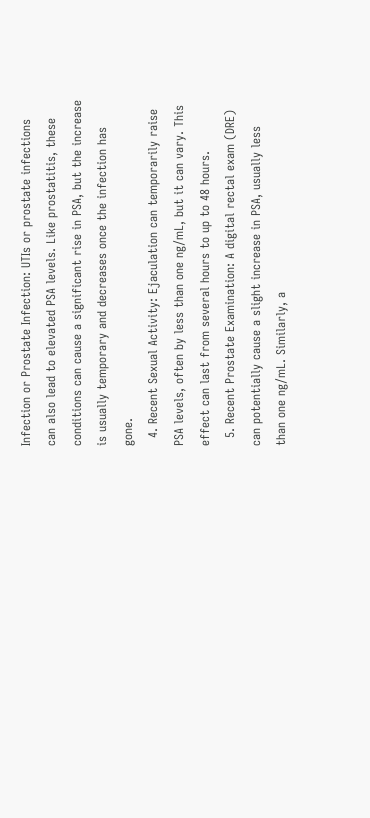Infection or Prostate Infection: UTIs or prostate infections can also lead to elevated PSA levels. Like prostatitis, these conditions can cause a significant rise in PSA, but the increase is usually temporary and decreases once the infection has gone.
  4. Recent Sexual Activity: Ejaculation can temporarily raise PSA levels, often by less than one ng/mL, but it can vary. This effect can last from several hours to up to 48 hours.
  5. Recent Prostate Examination: A digital rectal exam (DRE) can potentially cause a slight increase in PSA, usually less than one ng/mL. Similarly, a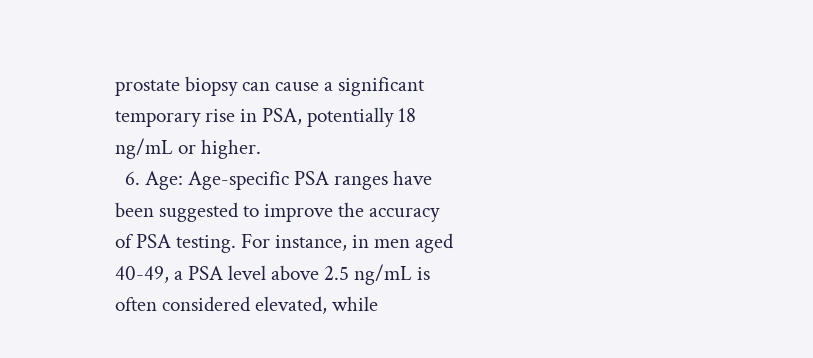prostate biopsy can cause a significant temporary rise in PSA, potentially 18 ng/mL or higher.
  6. Age: Age-specific PSA ranges have been suggested to improve the accuracy of PSA testing. For instance, in men aged 40-49, a PSA level above 2.5 ng/mL is often considered elevated, while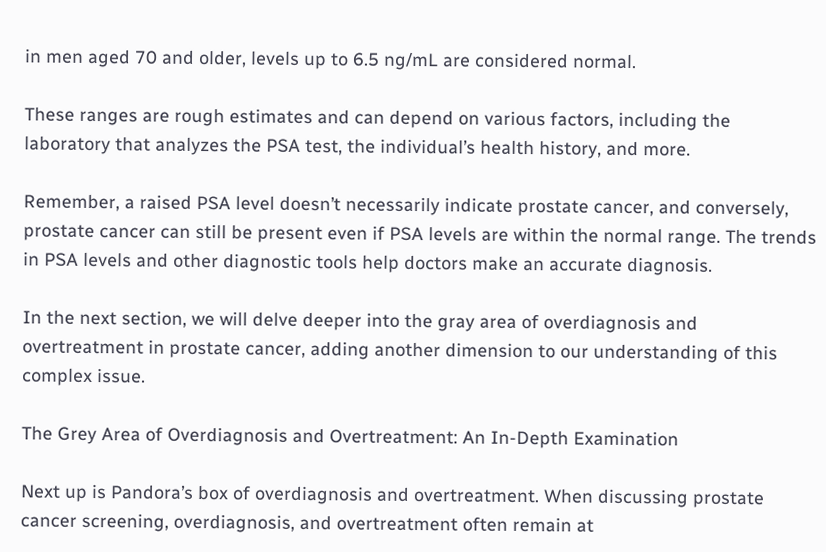in men aged 70 and older, levels up to 6.5 ng/mL are considered normal.

These ranges are rough estimates and can depend on various factors, including the laboratory that analyzes the PSA test, the individual’s health history, and more.

Remember, a raised PSA level doesn’t necessarily indicate prostate cancer, and conversely, prostate cancer can still be present even if PSA levels are within the normal range. The trends in PSA levels and other diagnostic tools help doctors make an accurate diagnosis.

In the next section, we will delve deeper into the gray area of overdiagnosis and overtreatment in prostate cancer, adding another dimension to our understanding of this complex issue.

The Grey Area of Overdiagnosis and Overtreatment: An In-Depth Examination

Next up is Pandora’s box of overdiagnosis and overtreatment. When discussing prostate cancer screening, overdiagnosis, and overtreatment often remain at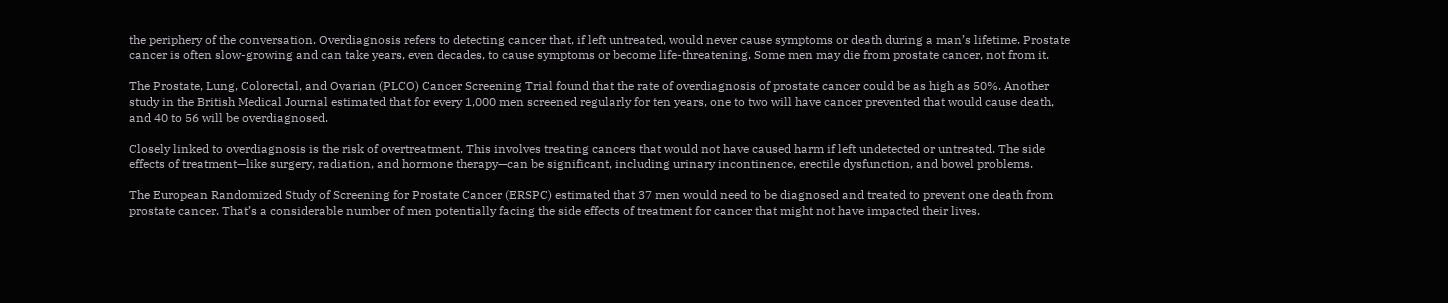the periphery of the conversation. Overdiagnosis refers to detecting cancer that, if left untreated, would never cause symptoms or death during a man’s lifetime. Prostate cancer is often slow-growing and can take years, even decades, to cause symptoms or become life-threatening. Some men may die from prostate cancer, not from it.

The Prostate, Lung, Colorectal, and Ovarian (PLCO) Cancer Screening Trial found that the rate of overdiagnosis of prostate cancer could be as high as 50%. Another study in the British Medical Journal estimated that for every 1,000 men screened regularly for ten years, one to two will have cancer prevented that would cause death, and 40 to 56 will be overdiagnosed.

Closely linked to overdiagnosis is the risk of overtreatment. This involves treating cancers that would not have caused harm if left undetected or untreated. The side effects of treatment—like surgery, radiation, and hormone therapy—can be significant, including urinary incontinence, erectile dysfunction, and bowel problems.

The European Randomized Study of Screening for Prostate Cancer (ERSPC) estimated that 37 men would need to be diagnosed and treated to prevent one death from prostate cancer. That’s a considerable number of men potentially facing the side effects of treatment for cancer that might not have impacted their lives.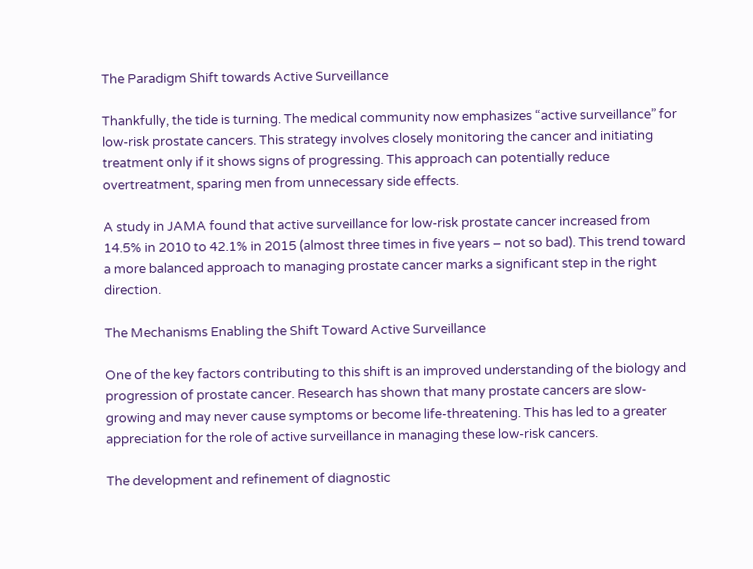The Paradigm Shift towards Active Surveillance

Thankfully, the tide is turning. The medical community now emphasizes “active surveillance” for low-risk prostate cancers. This strategy involves closely monitoring the cancer and initiating treatment only if it shows signs of progressing. This approach can potentially reduce overtreatment, sparing men from unnecessary side effects.

A study in JAMA found that active surveillance for low-risk prostate cancer increased from 14.5% in 2010 to 42.1% in 2015 (almost three times in five years – not so bad). This trend toward a more balanced approach to managing prostate cancer marks a significant step in the right direction.

The Mechanisms Enabling the Shift Toward Active Surveillance

One of the key factors contributing to this shift is an improved understanding of the biology and progression of prostate cancer. Research has shown that many prostate cancers are slow-growing and may never cause symptoms or become life-threatening. This has led to a greater appreciation for the role of active surveillance in managing these low-risk cancers.

The development and refinement of diagnostic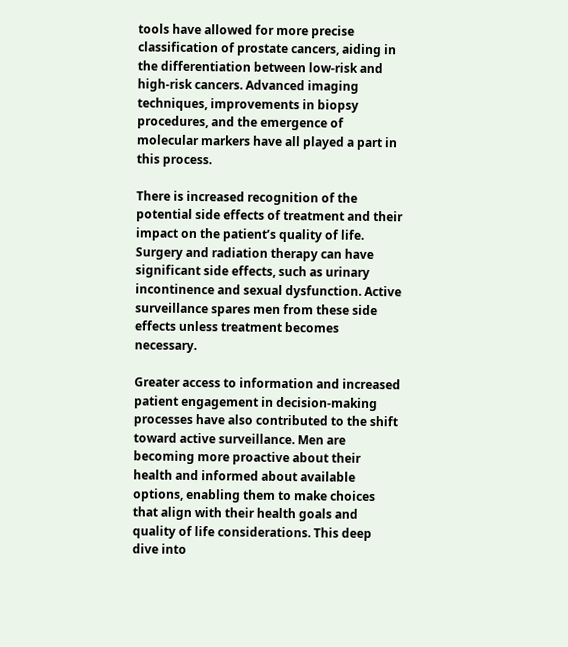tools have allowed for more precise classification of prostate cancers, aiding in the differentiation between low-risk and high-risk cancers. Advanced imaging techniques, improvements in biopsy procedures, and the emergence of molecular markers have all played a part in this process.

There is increased recognition of the potential side effects of treatment and their impact on the patient’s quality of life. Surgery and radiation therapy can have significant side effects, such as urinary incontinence and sexual dysfunction. Active surveillance spares men from these side effects unless treatment becomes necessary.

Greater access to information and increased patient engagement in decision-making processes have also contributed to the shift toward active surveillance. Men are becoming more proactive about their health and informed about available options, enabling them to make choices that align with their health goals and quality of life considerations. This deep dive into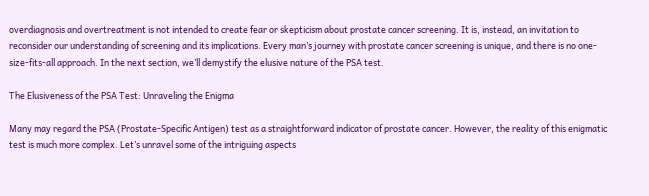overdiagnosis and overtreatment is not intended to create fear or skepticism about prostate cancer screening. It is, instead, an invitation to reconsider our understanding of screening and its implications. Every man’s journey with prostate cancer screening is unique, and there is no one-size-fits-all approach. In the next section, we’ll demystify the elusive nature of the PSA test.

The Elusiveness of the PSA Test: Unraveling the Enigma

Many may regard the PSA (Prostate-Specific Antigen) test as a straightforward indicator of prostate cancer. However, the reality of this enigmatic test is much more complex. Let’s unravel some of the intriguing aspects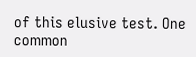of this elusive test. One common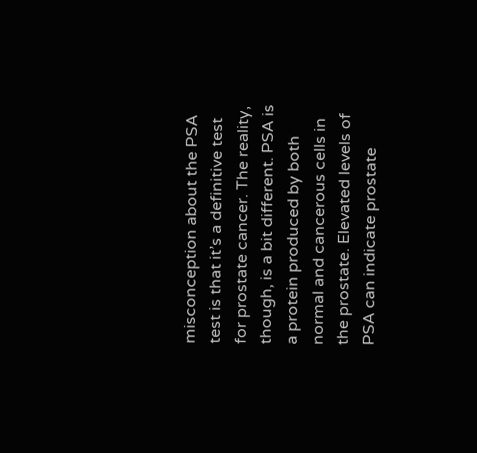misconception about the PSA test is that it’s a definitive test for prostate cancer. The reality, though, is a bit different. PSA is a protein produced by both normal and cancerous cells in the prostate. Elevated levels of PSA can indicate prostate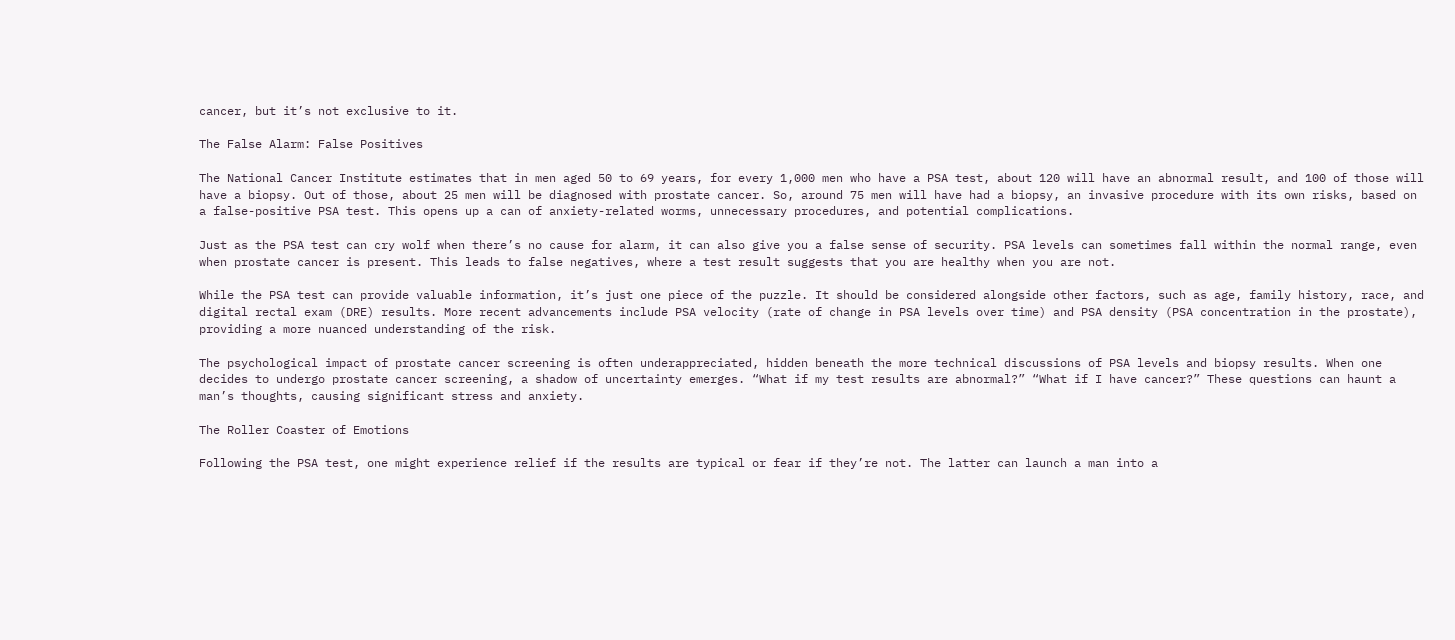cancer, but it’s not exclusive to it.

The False Alarm: False Positives

The National Cancer Institute estimates that in men aged 50 to 69 years, for every 1,000 men who have a PSA test, about 120 will have an abnormal result, and 100 of those will have a biopsy. Out of those, about 25 men will be diagnosed with prostate cancer. So, around 75 men will have had a biopsy, an invasive procedure with its own risks, based on a false-positive PSA test. This opens up a can of anxiety-related worms, unnecessary procedures, and potential complications.

Just as the PSA test can cry wolf when there’s no cause for alarm, it can also give you a false sense of security. PSA levels can sometimes fall within the normal range, even when prostate cancer is present. This leads to false negatives, where a test result suggests that you are healthy when you are not.

While the PSA test can provide valuable information, it’s just one piece of the puzzle. It should be considered alongside other factors, such as age, family history, race, and digital rectal exam (DRE) results. More recent advancements include PSA velocity (rate of change in PSA levels over time) and PSA density (PSA concentration in the prostate), providing a more nuanced understanding of the risk.

The psychological impact of prostate cancer screening is often underappreciated, hidden beneath the more technical discussions of PSA levels and biopsy results. When one decides to undergo prostate cancer screening, a shadow of uncertainty emerges. “What if my test results are abnormal?” “What if I have cancer?” These questions can haunt a man’s thoughts, causing significant stress and anxiety.

The Roller Coaster of Emotions

Following the PSA test, one might experience relief if the results are typical or fear if they’re not. The latter can launch a man into a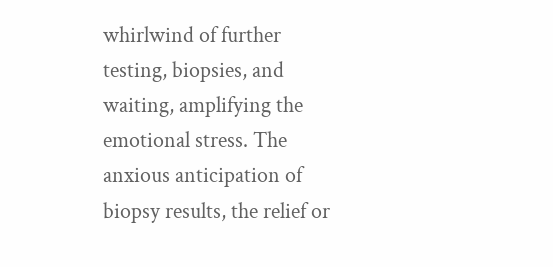whirlwind of further testing, biopsies, and waiting, amplifying the emotional stress. The anxious anticipation of biopsy results, the relief or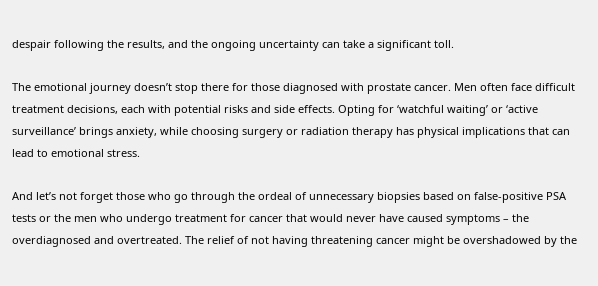despair following the results, and the ongoing uncertainty can take a significant toll.

The emotional journey doesn’t stop there for those diagnosed with prostate cancer. Men often face difficult treatment decisions, each with potential risks and side effects. Opting for ‘watchful waiting’ or ‘active surveillance’ brings anxiety, while choosing surgery or radiation therapy has physical implications that can lead to emotional stress.

And let’s not forget those who go through the ordeal of unnecessary biopsies based on false-positive PSA tests or the men who undergo treatment for cancer that would never have caused symptoms – the overdiagnosed and overtreated. The relief of not having threatening cancer might be overshadowed by the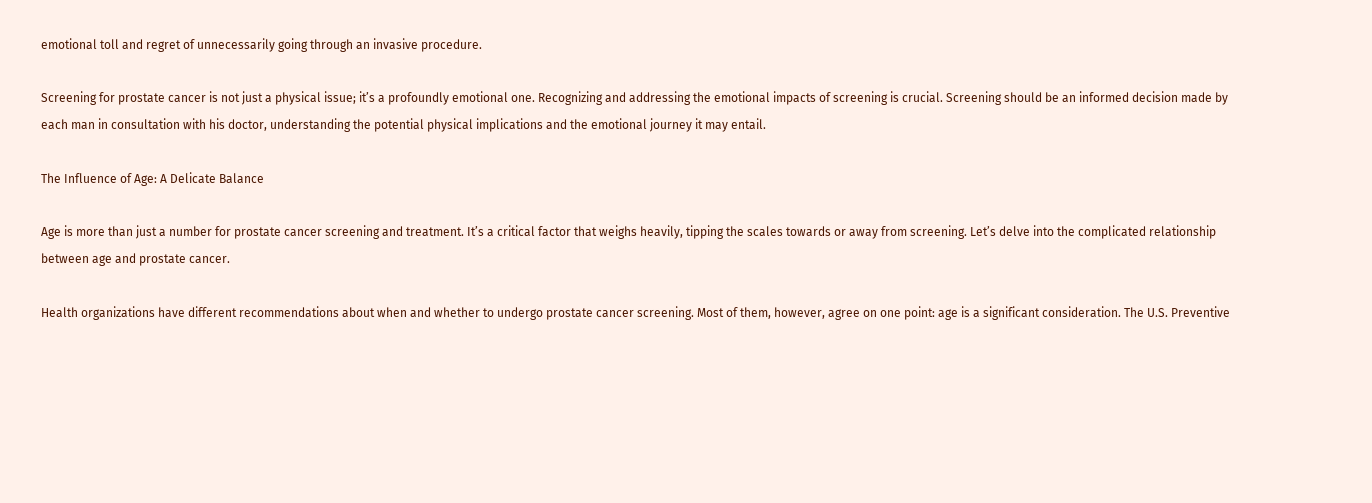emotional toll and regret of unnecessarily going through an invasive procedure.

Screening for prostate cancer is not just a physical issue; it’s a profoundly emotional one. Recognizing and addressing the emotional impacts of screening is crucial. Screening should be an informed decision made by each man in consultation with his doctor, understanding the potential physical implications and the emotional journey it may entail.

The Influence of Age: A Delicate Balance

Age is more than just a number for prostate cancer screening and treatment. It’s a critical factor that weighs heavily, tipping the scales towards or away from screening. Let’s delve into the complicated relationship between age and prostate cancer.

Health organizations have different recommendations about when and whether to undergo prostate cancer screening. Most of them, however, agree on one point: age is a significant consideration. The U.S. Preventive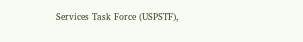Services Task Force (USPSTF),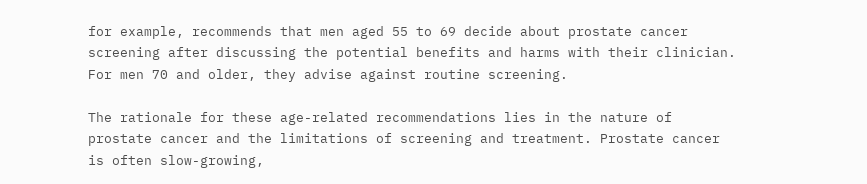for example, recommends that men aged 55 to 69 decide about prostate cancer screening after discussing the potential benefits and harms with their clinician. For men 70 and older, they advise against routine screening.

The rationale for these age-related recommendations lies in the nature of prostate cancer and the limitations of screening and treatment. Prostate cancer is often slow-growing,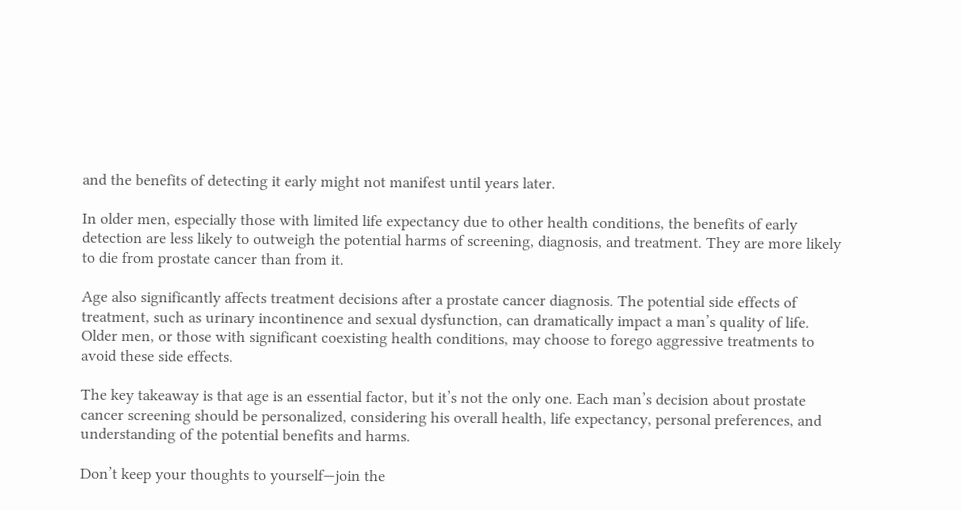and the benefits of detecting it early might not manifest until years later.

In older men, especially those with limited life expectancy due to other health conditions, the benefits of early detection are less likely to outweigh the potential harms of screening, diagnosis, and treatment. They are more likely to die from prostate cancer than from it.

Age also significantly affects treatment decisions after a prostate cancer diagnosis. The potential side effects of treatment, such as urinary incontinence and sexual dysfunction, can dramatically impact a man’s quality of life. Older men, or those with significant coexisting health conditions, may choose to forego aggressive treatments to avoid these side effects.

The key takeaway is that age is an essential factor, but it’s not the only one. Each man’s decision about prostate cancer screening should be personalized, considering his overall health, life expectancy, personal preferences, and understanding of the potential benefits and harms.

Don’t keep your thoughts to yourself—join the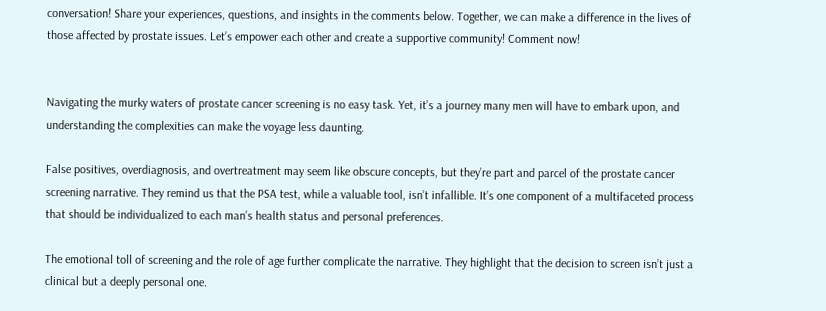conversation! Share your experiences, questions, and insights in the comments below. Together, we can make a difference in the lives of those affected by prostate issues. Let’s empower each other and create a supportive community! Comment now!


Navigating the murky waters of prostate cancer screening is no easy task. Yet, it’s a journey many men will have to embark upon, and understanding the complexities can make the voyage less daunting.

False positives, overdiagnosis, and overtreatment may seem like obscure concepts, but they’re part and parcel of the prostate cancer screening narrative. They remind us that the PSA test, while a valuable tool, isn’t infallible. It’s one component of a multifaceted process that should be individualized to each man’s health status and personal preferences.

The emotional toll of screening and the role of age further complicate the narrative. They highlight that the decision to screen isn’t just a clinical but a deeply personal one.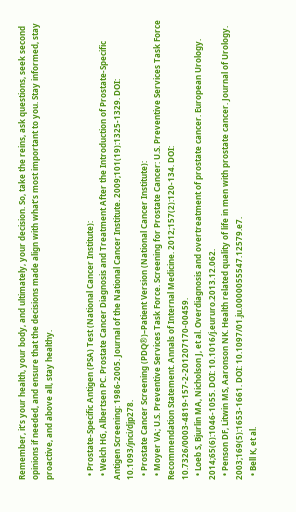Remember, it’s your health, your body, and ultimately, your decision. So, take the reins, ask questions, seek second opinions if needed, and ensure that the decisions made align with what’s most important to you. Stay informed, stay proactive, and above all, stay healthy.


  • Prostate-Specific Antigen (PSA) Test (National Cancer Institute):
  • Welch HG, Albertsen PC. Prostate Cancer Diagnosis and Treatment After the Introduction of Prostate-Specific Antigen Screening: 1986-2005. Journal of the National Cancer Institute. 2009;101(19):1325-1329. DOI: 10.1093/jnci/djp278.
  • Prostate Cancer Screening (PDQ®)–Patient Version (National Cancer Institute):
  • Moyer VA; U.S. Preventive Services Task Force. Screening for Prostate Cancer: U.S. Preventive Services Task Force Recommendation Statement. Annals of Internal Medicine. 2012;157(2):120-134. DOI: 10.7326/0003-4819-157-2-201207170-00459.
  • Loeb S, Bjurlin MA, Nicholson J, et al. Overdiagnosis and overtreatment of prostate cancer. European Urology. 2014;65(6):1046-1055. DOI: 10.1016/j.eururo.2013.12.062.
  • Penson DF, Litwin MS, Aaronson NK. Health related quality of life in men with prostate cancer. Journal of Urology. 2003;169(5):1653-1661. DOI: 10.1097/01.ju.0000055547.12579.e7.
  • Bell K, et al.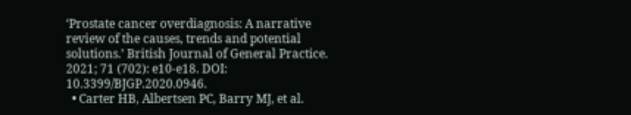‘Prostate cancer overdiagnosis: A narrative review of the causes, trends and potential solutions.’ British Journal of General Practice. 2021; 71 (702): e10-e18. DOI: 10.3399/BJGP.2020.0946.
  • Carter HB, Albertsen PC, Barry MJ, et al.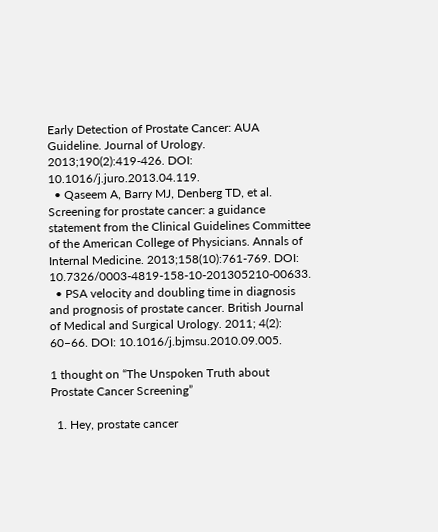Early Detection of Prostate Cancer: AUA Guideline. Journal of Urology. 2013;190(2):419-426. DOI: 10.1016/j.juro.2013.04.119.
  • Qaseem A, Barry MJ, Denberg TD, et al. Screening for prostate cancer: a guidance statement from the Clinical Guidelines Committee of the American College of Physicians. Annals of Internal Medicine. 2013;158(10):761-769. DOI: 10.7326/0003-4819-158-10-201305210-00633.
  • PSA velocity and doubling time in diagnosis and prognosis of prostate cancer. British Journal of Medical and Surgical Urology. 2011; 4(2): 60–66. DOI: 10.1016/j.bjmsu.2010.09.005.

1 thought on “The Unspoken Truth about Prostate Cancer Screening”

  1. Hey, prostate cancer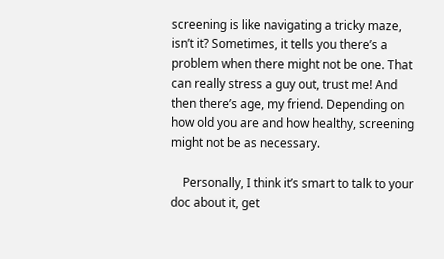screening is like navigating a tricky maze, isn’t it? Sometimes, it tells you there’s a problem when there might not be one. That can really stress a guy out, trust me! And then there’s age, my friend. Depending on how old you are and how healthy, screening might not be as necessary.

    Personally, I think it’s smart to talk to your doc about it, get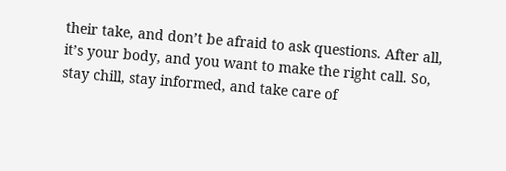their take, and don’t be afraid to ask questions. After all, it’s your body, and you want to make the right call. So, stay chill, stay informed, and take care of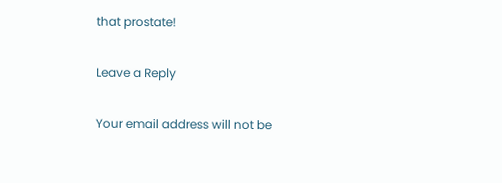that prostate!

Leave a Reply

Your email address will not be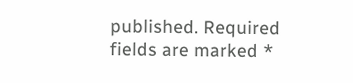published. Required fields are marked *